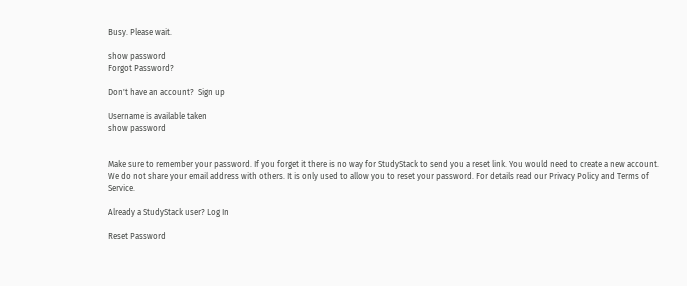Busy. Please wait.

show password
Forgot Password?

Don't have an account?  Sign up

Username is available taken
show password


Make sure to remember your password. If you forget it there is no way for StudyStack to send you a reset link. You would need to create a new account.
We do not share your email address with others. It is only used to allow you to reset your password. For details read our Privacy Policy and Terms of Service.

Already a StudyStack user? Log In

Reset Password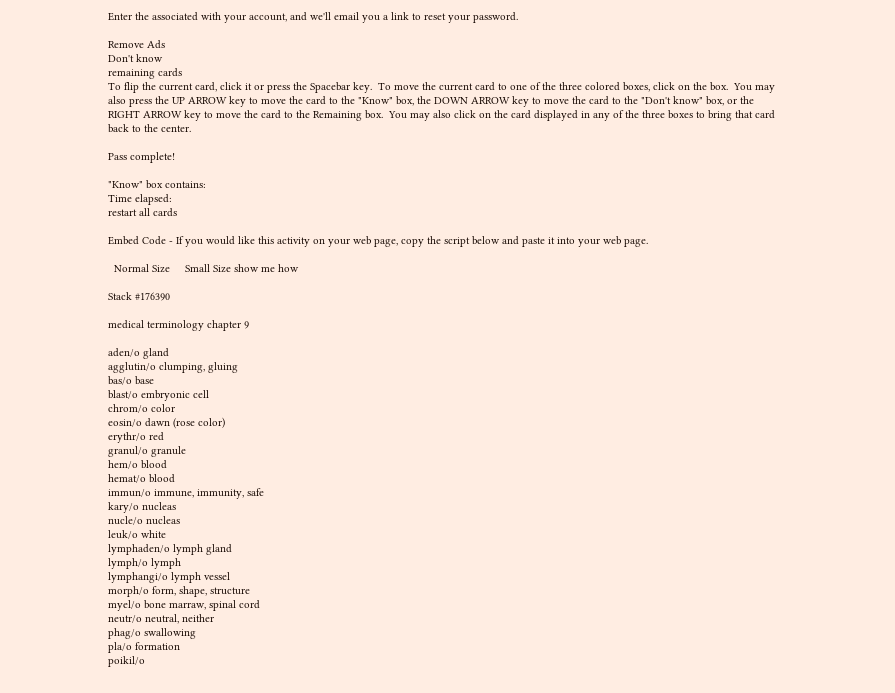Enter the associated with your account, and we'll email you a link to reset your password.

Remove Ads
Don't know
remaining cards
To flip the current card, click it or press the Spacebar key.  To move the current card to one of the three colored boxes, click on the box.  You may also press the UP ARROW key to move the card to the "Know" box, the DOWN ARROW key to move the card to the "Don't know" box, or the RIGHT ARROW key to move the card to the Remaining box.  You may also click on the card displayed in any of the three boxes to bring that card back to the center.

Pass complete!

"Know" box contains:
Time elapsed:
restart all cards

Embed Code - If you would like this activity on your web page, copy the script below and paste it into your web page.

  Normal Size     Small Size show me how

Stack #176390

medical terminology chapter 9

aden/o gland
agglutin/o clumping, gluing
bas/o base
blast/o embryonic cell
chrom/o color
eosin/o dawn (rose color)
erythr/o red
granul/o granule
hem/o blood
hemat/o blood
immun/o immune, immunity, safe
kary/o nucleas
nucle/o nucleas
leuk/o white
lymphaden/o lymph gland
lymph/o lymph
lymphangi/o lymph vessel
morph/o form, shape, structure
myel/o bone marraw, spinal cord
neutr/o neutral, neither
phag/o swallowing
pla/o formation
poikil/o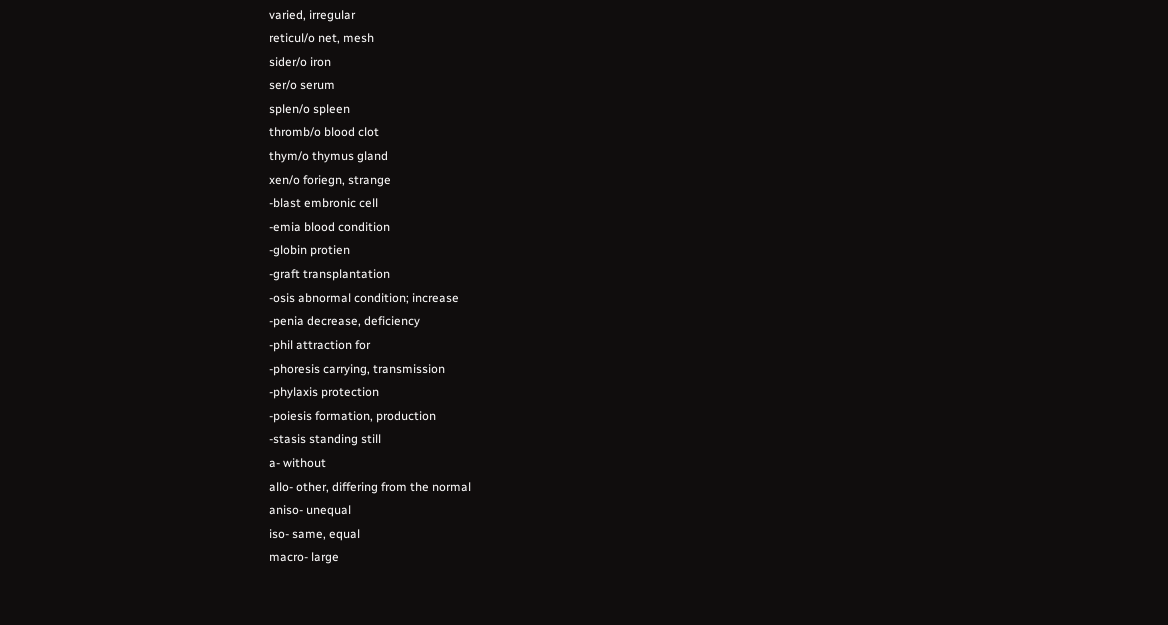varied, irregular
reticul/o net, mesh
sider/o iron
ser/o serum
splen/o spleen
thromb/o blood clot
thym/o thymus gland
xen/o foriegn, strange
-blast embronic cell
-emia blood condition
-globin protien
-graft transplantation
-osis abnormal condition; increase
-penia decrease, deficiency
-phil attraction for
-phoresis carrying, transmission
-phylaxis protection
-poiesis formation, production
-stasis standing still
a- without
allo- other, differing from the normal
aniso- unequal
iso- same, equal
macro- large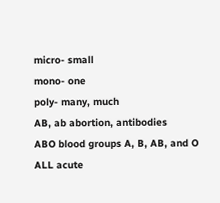micro- small
mono- one
poly- many, much
AB, ab abortion, antibodies
ABO blood groups A, B, AB, and O
ALL acute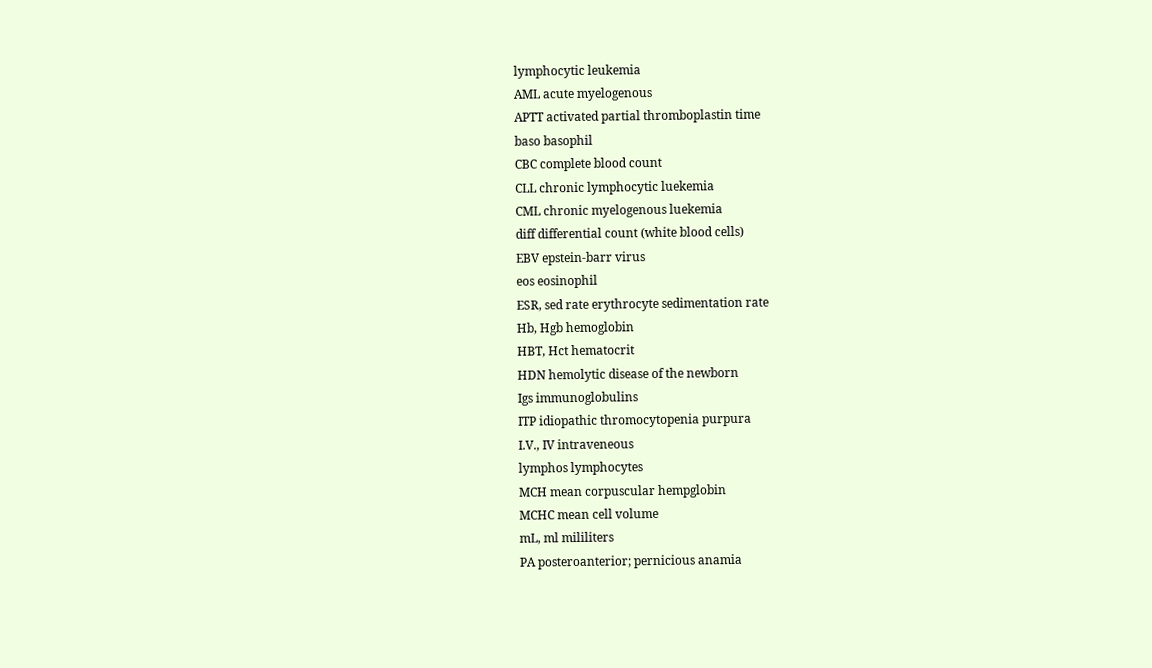lymphocytic leukemia
AML acute myelogenous
APTT activated partial thromboplastin time
baso basophil
CBC complete blood count
CLL chronic lymphocytic luekemia
CML chronic myelogenous luekemia
diff differential count (white blood cells)
EBV epstein-barr virus
eos eosinophil
ESR, sed rate erythrocyte sedimentation rate
Hb, Hgb hemoglobin
HBT, Hct hematocrit
HDN hemolytic disease of the newborn
Igs immunoglobulins
ITP idiopathic thromocytopenia purpura
I.V., IV intraveneous
lymphos lymphocytes
MCH mean corpuscular hempglobin
MCHC mean cell volume
mL, ml mililiters
PA posteroanterior; pernicious anamia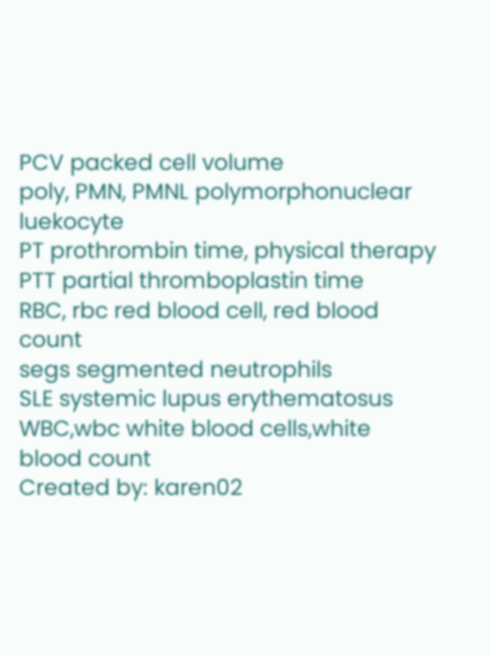PCV packed cell volume
poly, PMN, PMNL polymorphonuclear luekocyte
PT prothrombin time, physical therapy
PTT partial thromboplastin time
RBC, rbc red blood cell, red blood count
segs segmented neutrophils
SLE systemic lupus erythematosus
WBC,wbc white blood cells,white blood count
Created by: karen02